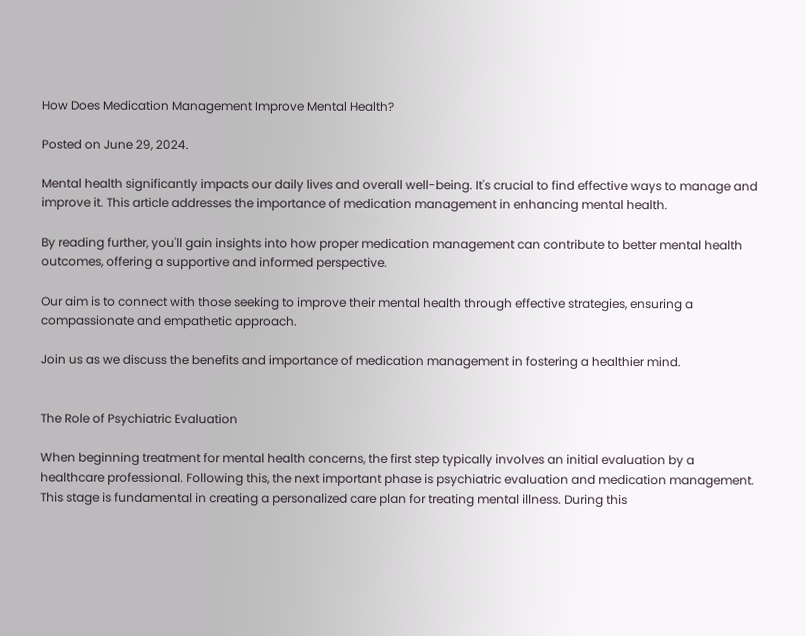How Does Medication Management Improve Mental Health?

Posted on June 29, 2024.

Mental health significantly impacts our daily lives and overall well-being. It's crucial to find effective ways to manage and improve it. This article addresses the importance of medication management in enhancing mental health.

By reading further, you'll gain insights into how proper medication management can contribute to better mental health outcomes, offering a supportive and informed perspective.

Our aim is to connect with those seeking to improve their mental health through effective strategies, ensuring a compassionate and empathetic approach.

Join us as we discuss the benefits and importance of medication management in fostering a healthier mind.


The Role of Psychiatric Evaluation

When beginning treatment for mental health concerns, the first step typically involves an initial evaluation by a healthcare professional. Following this, the next important phase is psychiatric evaluation and medication management. This stage is fundamental in creating a personalized care plan for treating mental illness. During this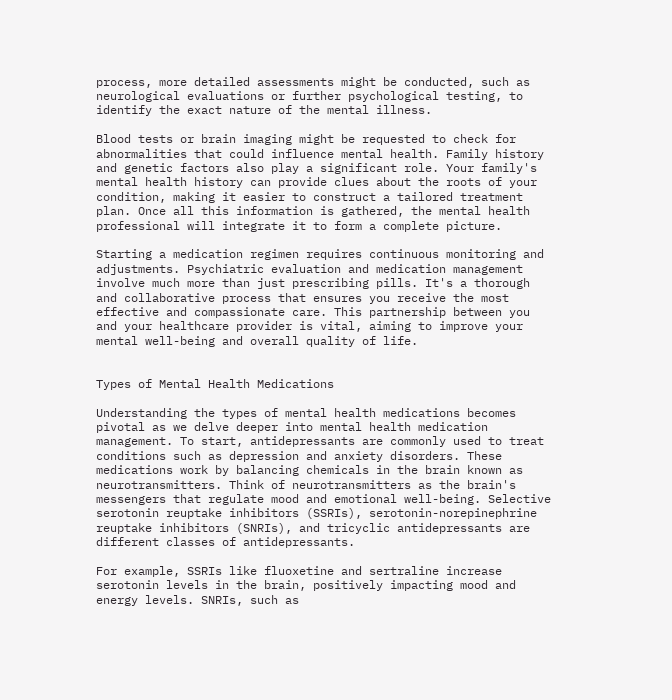process, more detailed assessments might be conducted, such as neurological evaluations or further psychological testing, to identify the exact nature of the mental illness.

Blood tests or brain imaging might be requested to check for abnormalities that could influence mental health. Family history and genetic factors also play a significant role. Your family's mental health history can provide clues about the roots of your condition, making it easier to construct a tailored treatment plan. Once all this information is gathered, the mental health professional will integrate it to form a complete picture.

Starting a medication regimen requires continuous monitoring and adjustments. Psychiatric evaluation and medication management involve much more than just prescribing pills. It's a thorough and collaborative process that ensures you receive the most effective and compassionate care. This partnership between you and your healthcare provider is vital, aiming to improve your mental well-being and overall quality of life.


Types of Mental Health Medications

Understanding the types of mental health medications becomes pivotal as we delve deeper into mental health medication management. To start, antidepressants are commonly used to treat conditions such as depression and anxiety disorders. These medications work by balancing chemicals in the brain known as neurotransmitters. Think of neurotransmitters as the brain's messengers that regulate mood and emotional well-being. Selective serotonin reuptake inhibitors (SSRIs), serotonin-norepinephrine reuptake inhibitors (SNRIs), and tricyclic antidepressants are different classes of antidepressants.

For example, SSRIs like fluoxetine and sertraline increase serotonin levels in the brain, positively impacting mood and energy levels. SNRIs, such as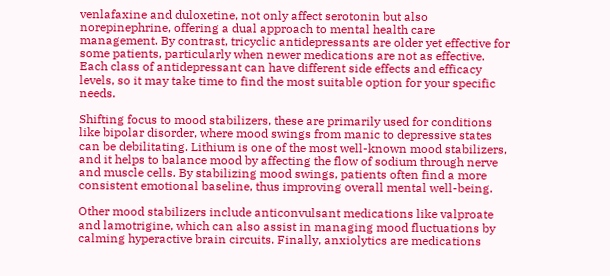venlafaxine and duloxetine, not only affect serotonin but also norepinephrine, offering a dual approach to mental health care management. By contrast, tricyclic antidepressants are older yet effective for some patients, particularly when newer medications are not as effective. Each class of antidepressant can have different side effects and efficacy levels, so it may take time to find the most suitable option for your specific needs.

Shifting focus to mood stabilizers, these are primarily used for conditions like bipolar disorder, where mood swings from manic to depressive states can be debilitating. Lithium is one of the most well-known mood stabilizers, and it helps to balance mood by affecting the flow of sodium through nerve and muscle cells. By stabilizing mood swings, patients often find a more consistent emotional baseline, thus improving overall mental well-being.

Other mood stabilizers include anticonvulsant medications like valproate and lamotrigine, which can also assist in managing mood fluctuations by calming hyperactive brain circuits. Finally, anxiolytics are medications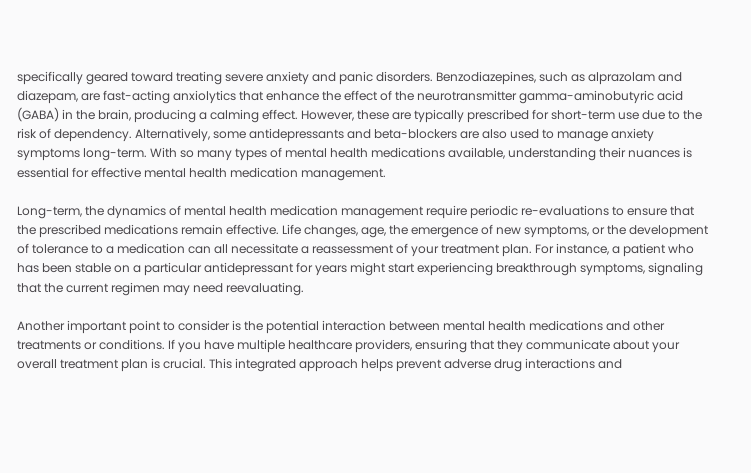specifically geared toward treating severe anxiety and panic disorders. Benzodiazepines, such as alprazolam and diazepam, are fast-acting anxiolytics that enhance the effect of the neurotransmitter gamma-aminobutyric acid (GABA) in the brain, producing a calming effect. However, these are typically prescribed for short-term use due to the risk of dependency. Alternatively, some antidepressants and beta-blockers are also used to manage anxiety symptoms long-term. With so many types of mental health medications available, understanding their nuances is essential for effective mental health medication management.

Long-term, the dynamics of mental health medication management require periodic re-evaluations to ensure that the prescribed medications remain effective. Life changes, age, the emergence of new symptoms, or the development of tolerance to a medication can all necessitate a reassessment of your treatment plan. For instance, a patient who has been stable on a particular antidepressant for years might start experiencing breakthrough symptoms, signaling that the current regimen may need reevaluating.

Another important point to consider is the potential interaction between mental health medications and other treatments or conditions. If you have multiple healthcare providers, ensuring that they communicate about your overall treatment plan is crucial. This integrated approach helps prevent adverse drug interactions and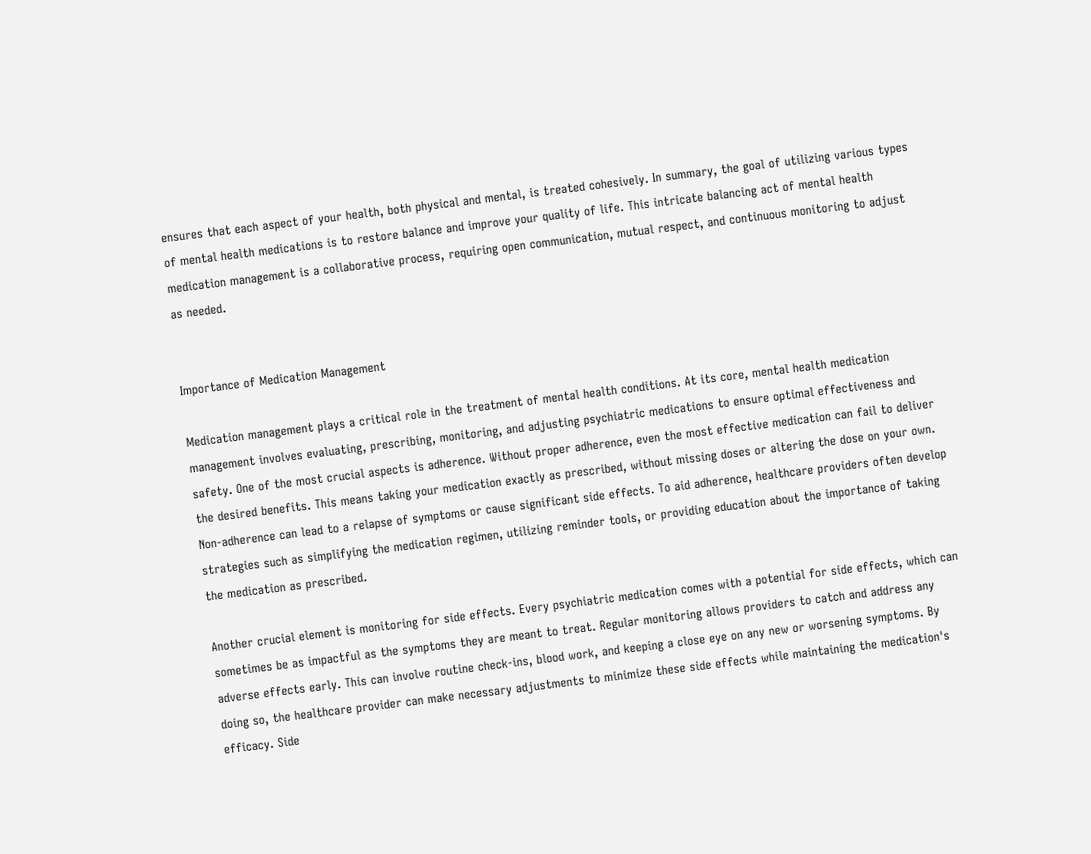ensures that each aspect of your health, both physical and mental, is treated cohesively. In summary, the goal of utilizing various types of mental health medications is to restore balance and improve your quality of life. This intricate balancing act of mental health medication management is a collaborative process, requiring open communication, mutual respect, and continuous monitoring to adjust as needed.


Importance of Medication Management

Medication management plays a critical role in the treatment of mental health conditions. At its core, mental health medication management involves evaluating, prescribing, monitoring, and adjusting psychiatric medications to ensure optimal effectiveness and safety. One of the most crucial aspects is adherence. Without proper adherence, even the most effective medication can fail to deliver the desired benefits. This means taking your medication exactly as prescribed, without missing doses or altering the dose on your own. Non-adherence can lead to a relapse of symptoms or cause significant side effects. To aid adherence, healthcare providers often develop strategies such as simplifying the medication regimen, utilizing reminder tools, or providing education about the importance of taking the medication as prescribed.

Another crucial element is monitoring for side effects. Every psychiatric medication comes with a potential for side effects, which can sometimes be as impactful as the symptoms they are meant to treat. Regular monitoring allows providers to catch and address any adverse effects early. This can involve routine check-ins, blood work, and keeping a close eye on any new or worsening symptoms. By doing so, the healthcare provider can make necessary adjustments to minimize these side effects while maintaining the medication's efficacy. Side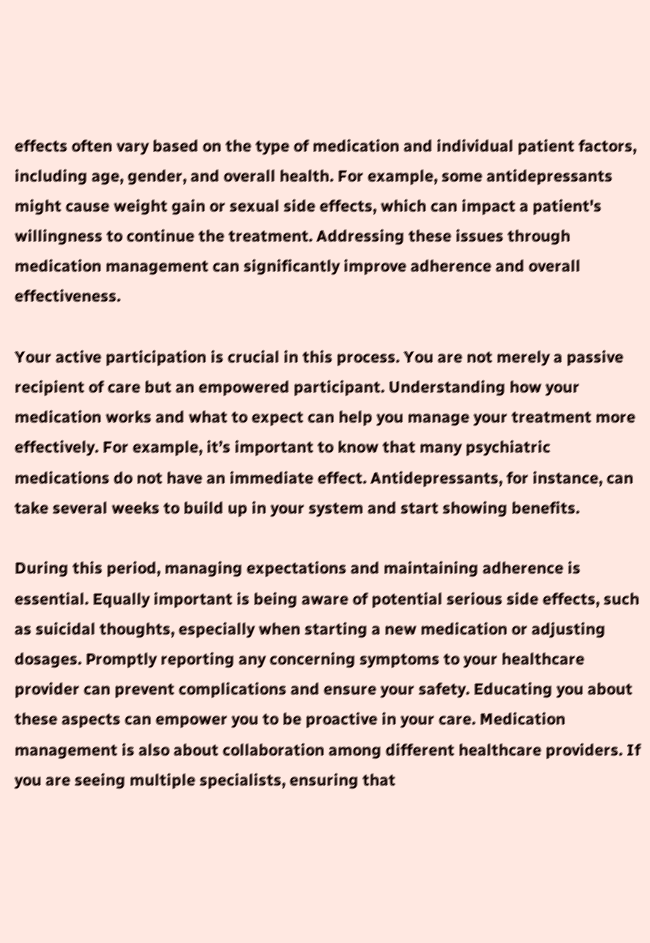effects often vary based on the type of medication and individual patient factors, including age, gender, and overall health. For example, some antidepressants might cause weight gain or sexual side effects, which can impact a patient's willingness to continue the treatment. Addressing these issues through medication management can significantly improve adherence and overall effectiveness.

Your active participation is crucial in this process. You are not merely a passive recipient of care but an empowered participant. Understanding how your medication works and what to expect can help you manage your treatment more effectively. For example, it’s important to know that many psychiatric medications do not have an immediate effect. Antidepressants, for instance, can take several weeks to build up in your system and start showing benefits.

During this period, managing expectations and maintaining adherence is essential. Equally important is being aware of potential serious side effects, such as suicidal thoughts, especially when starting a new medication or adjusting dosages. Promptly reporting any concerning symptoms to your healthcare provider can prevent complications and ensure your safety. Educating you about these aspects can empower you to be proactive in your care. Medication management is also about collaboration among different healthcare providers. If you are seeing multiple specialists, ensuring that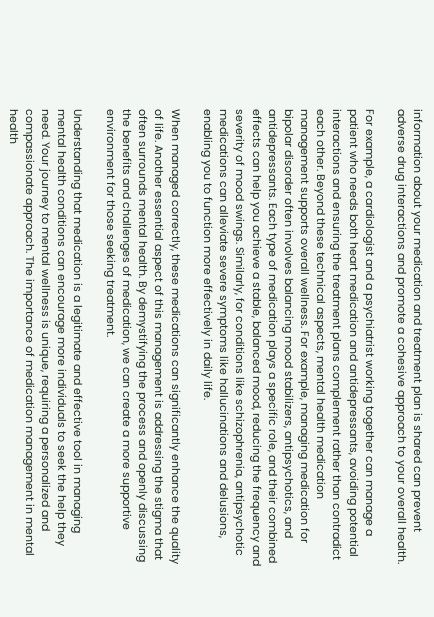information about your medication and treatment plan is shared can prevent adverse drug interactions and promote a cohesive approach to your overall health.

For example, a cardiologist and a psychiatrist working together can manage a patient who needs both heart medication and antidepressants, avoiding potential interactions and ensuring the treatment plans complement rather than contradict each other. Beyond these technical aspects, mental health medication management supports overall wellness. For example, managing medication for bipolar disorder often involves balancing mood stabilizers, antipsychotics, and antidepressants. Each type of medication plays a specific role, and their combined effects can help you achieve a stable, balanced mood, reducing the frequency and severity of mood swings. Similarly, for conditions like schizophrenia, antipsychotic medications can alleviate severe symptoms like hallucinations and delusions, enabling you to function more effectively in daily life.

When managed correctly, these medications can significantly enhance the quality of life. Another essential aspect of this management is addressing the stigma that often surrounds mental health. By demystifying the process and openly discussing the benefits and challenges of medication, we can create a more supportive environment for those seeking treatment.

Understanding that medication is a legitimate and effective tool in managing mental health conditions can encourage more individuals to seek the help they need. Your journey to mental wellness is unique, requiring a personalized and compassionate approach. The importance of medication management in mental health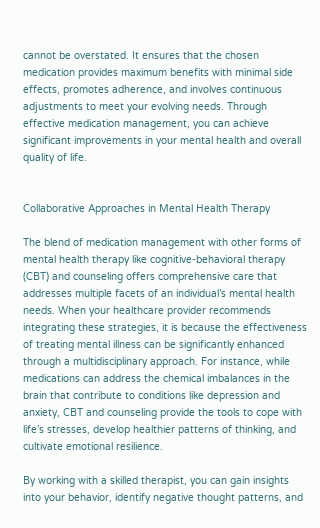cannot be overstated. It ensures that the chosen medication provides maximum benefits with minimal side effects, promotes adherence, and involves continuous adjustments to meet your evolving needs. Through effective medication management, you can achieve significant improvements in your mental health and overall quality of life.


Collaborative Approaches in Mental Health Therapy

The blend of medication management with other forms of mental health therapy like cognitive-behavioral therapy (CBT) and counseling offers comprehensive care that addresses multiple facets of an individual’s mental health needs. When your healthcare provider recommends integrating these strategies, it is because the effectiveness of treating mental illness can be significantly enhanced through a multidisciplinary approach. For instance, while medications can address the chemical imbalances in the brain that contribute to conditions like depression and anxiety, CBT and counseling provide the tools to cope with life’s stresses, develop healthier patterns of thinking, and cultivate emotional resilience.

By working with a skilled therapist, you can gain insights into your behavior, identify negative thought patterns, and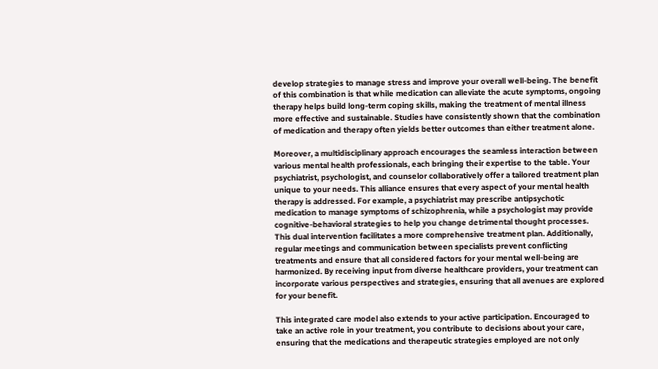develop strategies to manage stress and improve your overall well-being. The benefit of this combination is that while medication can alleviate the acute symptoms, ongoing therapy helps build long-term coping skills, making the treatment of mental illness more effective and sustainable. Studies have consistently shown that the combination of medication and therapy often yields better outcomes than either treatment alone.

Moreover, a multidisciplinary approach encourages the seamless interaction between various mental health professionals, each bringing their expertise to the table. Your psychiatrist, psychologist, and counselor collaboratively offer a tailored treatment plan unique to your needs. This alliance ensures that every aspect of your mental health therapy is addressed. For example, a psychiatrist may prescribe antipsychotic medication to manage symptoms of schizophrenia, while a psychologist may provide cognitive-behavioral strategies to help you change detrimental thought processes. This dual intervention facilitates a more comprehensive treatment plan. Additionally, regular meetings and communication between specialists prevent conflicting treatments and ensure that all considered factors for your mental well-being are harmonized. By receiving input from diverse healthcare providers, your treatment can incorporate various perspectives and strategies, ensuring that all avenues are explored for your benefit.

This integrated care model also extends to your active participation. Encouraged to take an active role in your treatment, you contribute to decisions about your care, ensuring that the medications and therapeutic strategies employed are not only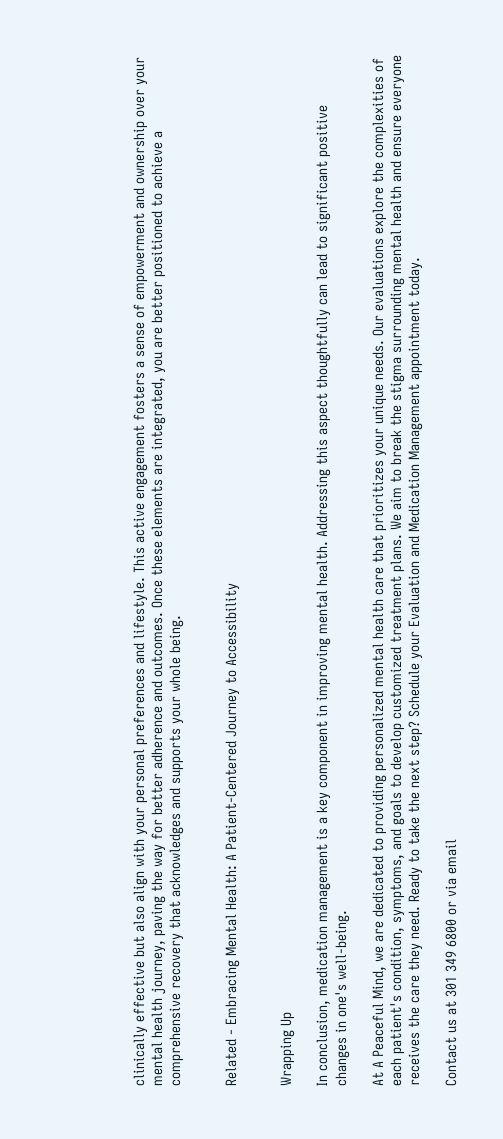clinically effective but also align with your personal preferences and lifestyle. This active engagement fosters a sense of empowerment and ownership over your mental health journey, paving the way for better adherence and outcomes. Once these elements are integrated, you are better positioned to achieve a comprehensive recovery that acknowledges and supports your whole being.


Related - Embracing Mental Health: A Patient-Centered Journey to Accessibility


Wrapping Up

In conclusion, medication management is a key component in improving mental health. Addressing this aspect thoughtfully can lead to significant positive changes in one's well-being.

At A Peaceful Mind, we are dedicated to providing personalized mental health care that prioritizes your unique needs. Our evaluations explore the complexities of each patient's condition, symptoms, and goals to develop customized treatment plans. We aim to break the stigma surrounding mental health and ensure everyone receives the care they need. Ready to take the next step? Schedule your Evaluation and Medication Management appointment today.

Contact us at 301 349 6800 or via email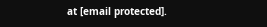at [email protected].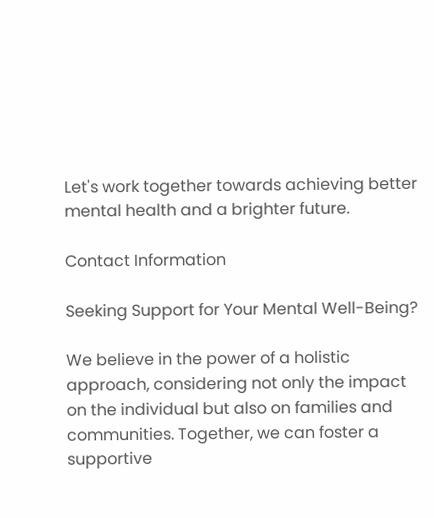Let's work together towards achieving better mental health and a brighter future.

Contact Information

Seeking Support for Your Mental Well-Being?

We believe in the power of a holistic approach, considering not only the impact on the individual but also on families and communities. Together, we can foster a supportive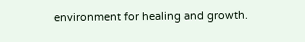environment for healing and growth.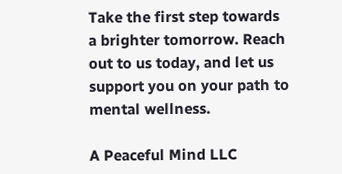Take the first step towards a brighter tomorrow. Reach out to us today, and let us support you on your path to mental wellness.

A Peaceful Mind LLC